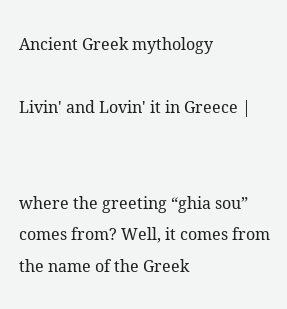Ancient Greek mythology

Livin' and Lovin' it in Greece |


where the greeting “ghia sou” comes from? Well, it comes from the name of the Greek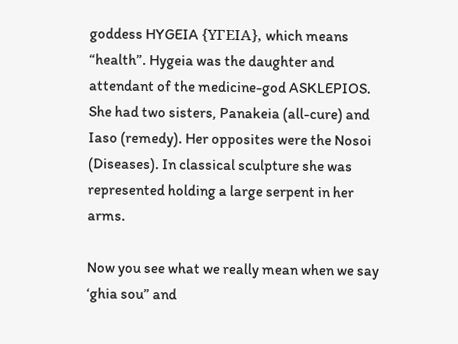goddess HYGEIA {ΥΓΕΙΑ}, which means “health”. Hygeia was the daughter and attendant of the medicine-god ASKLEPIOS. She had two sisters, Panakeia (all-cure) and Iaso (remedy). Her opposites were the Nosoi (Diseases). In classical sculpture she was represented holding a large serpent in her arms.

Now you see what we really mean when we say ‘ghia sou” and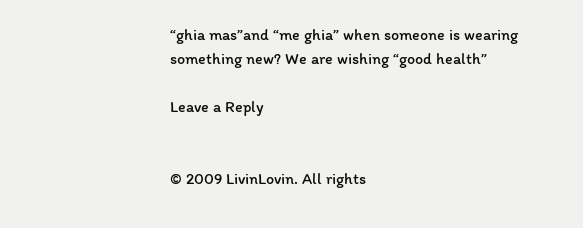“ghia mas”and “me ghia” when someone is wearing something new? We are wishing “good health”

Leave a Reply


© 2009 LivinLovin. All rights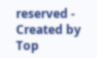reserved - Created by Top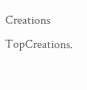Creations TopCreations.